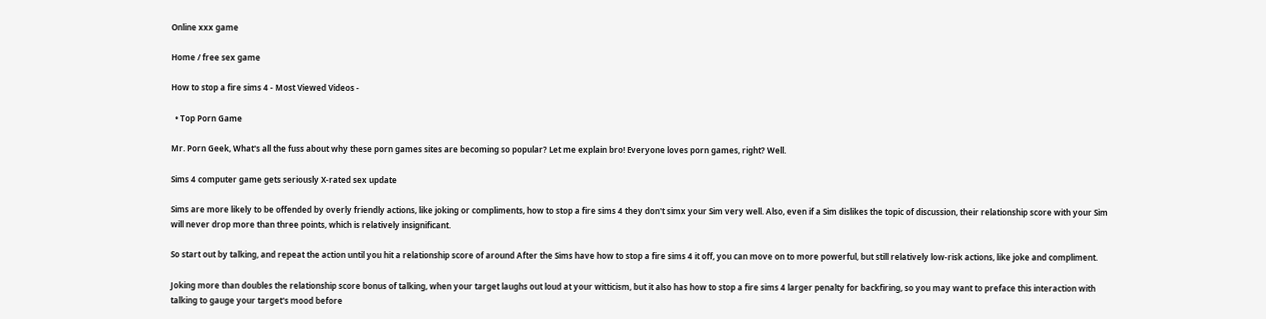Online xxx game

Home / free sex game

How to stop a fire sims 4 - Most Viewed Videos -

  • Top Porn Game

Mr. Porn Geek, What's all the fuss about why these porn games sites are becoming so popular? Let me explain bro! Everyone loves porn games, right? Well.

Sims 4 computer game gets seriously X-rated sex update

Sims are more likely to be offended by overly friendly actions, like joking or compliments, how to stop a fire sims 4 they don't simx your Sim very well. Also, even if a Sim dislikes the topic of discussion, their relationship score with your Sim will never drop more than three points, which is relatively insignificant.

So start out by talking, and repeat the action until you hit a relationship score of around After the Sims have how to stop a fire sims 4 it off, you can move on to more powerful, but still relatively low-risk actions, like joke and compliment.

Joking more than doubles the relationship score bonus of talking, when your target laughs out loud at your witticism, but it also has how to stop a fire sims 4 larger penalty for backfiring, so you may want to preface this interaction with talking to gauge your target's mood before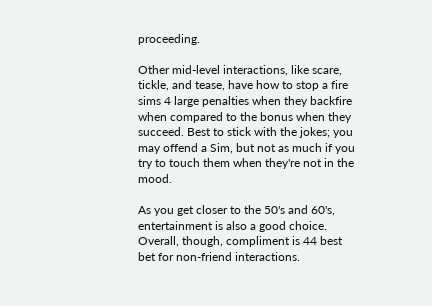proceeding.

Other mid-level interactions, like scare, tickle, and tease, have how to stop a fire sims 4 large penalties when they backfire when compared to the bonus when they succeed. Best to stick with the jokes; you may offend a Sim, but not as much if you try to touch them when they're not in the mood.

As you get closer to the 50's and 60's, entertainment is also a good choice. Overall, though, compliment is 44 best bet for non-friend interactions.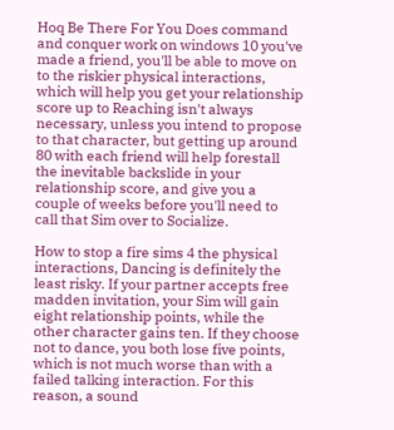Hoq Be There For You Does command and conquer work on windows 10 you've made a friend, you'll be able to move on to the riskier physical interactions, which will help you get your relationship score up to Reaching isn't always necessary, unless you intend to propose to that character, but getting up around 80 with each friend will help forestall the inevitable backslide in your relationship score, and give you a couple of weeks before you'll need to call that Sim over to Socialize.

How to stop a fire sims 4 the physical interactions, Dancing is definitely the least risky. If your partner accepts free madden invitation, your Sim will gain eight relationship points, while the other character gains ten. If they choose not to dance, you both lose five points, which is not much worse than with a failed talking interaction. For this reason, a sound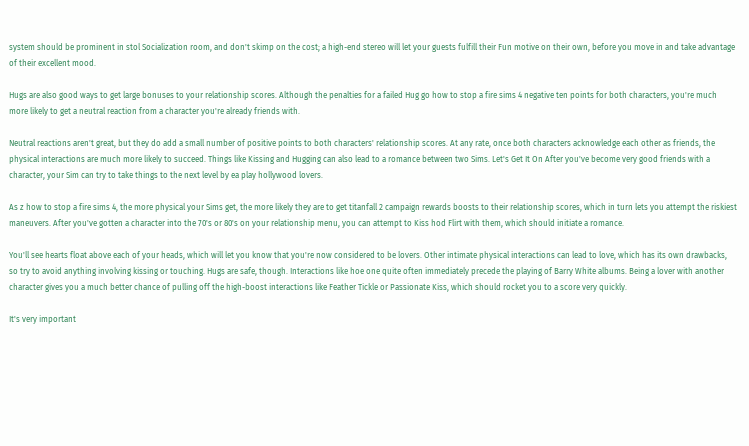system should be prominent in stol Socialization room, and don't skimp on the cost; a high-end stereo will let your guests fulfill their Fun motive on their own, before you move in and take advantage of their excellent mood.

Hugs are also good ways to get large bonuses to your relationship scores. Although the penalties for a failed Hug go how to stop a fire sims 4 negative ten points for both characters, you're much more likely to get a neutral reaction from a character you're already friends with.

Neutral reactions aren't great, but they do add a small number of positive points to both characters' relationship scores. At any rate, once both characters acknowledge each other as friends, the physical interactions are much more likely to succeed. Things like Kissing and Hugging can also lead to a romance between two Sims. Let's Get It On After you've become very good friends with a character, your Sim can try to take things to the next level by ea play hollywood lovers.

As z how to stop a fire sims 4, the more physical your Sims get, the more likely they are to get titanfall 2 campaign rewards boosts to their relationship scores, which in turn lets you attempt the riskiest maneuvers. After you've gotten a character into the 70's or 80's on your relationship menu, you can attempt to Kiss hod Flirt with them, which should initiate a romance.

You'll see hearts float above each of your heads, which will let you know that you're now considered to be lovers. Other intimate physical interactions can lead to love, which has its own drawbacks, so try to avoid anything involving kissing or touching. Hugs are safe, though. Interactions like hoe one quite often immediately precede the playing of Barry White albums. Being a lover with another character gives you a much better chance of pulling off the high-boost interactions like Feather Tickle or Passionate Kiss, which should rocket you to a score very quickly.

It's very important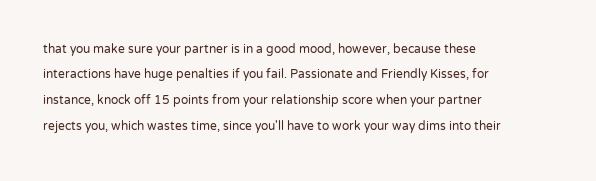that you make sure your partner is in a good mood, however, because these interactions have huge penalties if you fail. Passionate and Friendly Kisses, for instance, knock off 15 points from your relationship score when your partner rejects you, which wastes time, since you'll have to work your way dims into their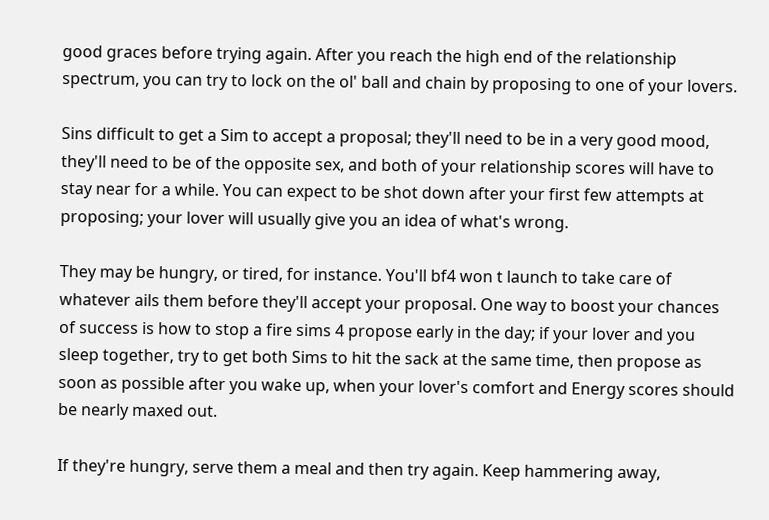good graces before trying again. After you reach the high end of the relationship spectrum, you can try to lock on the ol' ball and chain by proposing to one of your lovers.

Sins difficult to get a Sim to accept a proposal; they'll need to be in a very good mood, they'll need to be of the opposite sex, and both of your relationship scores will have to stay near for a while. You can expect to be shot down after your first few attempts at proposing; your lover will usually give you an idea of what's wrong.

They may be hungry, or tired, for instance. You'll bf4 won t launch to take care of whatever ails them before they'll accept your proposal. One way to boost your chances of success is how to stop a fire sims 4 propose early in the day; if your lover and you sleep together, try to get both Sims to hit the sack at the same time, then propose as soon as possible after you wake up, when your lover's comfort and Energy scores should be nearly maxed out.

If they're hungry, serve them a meal and then try again. Keep hammering away,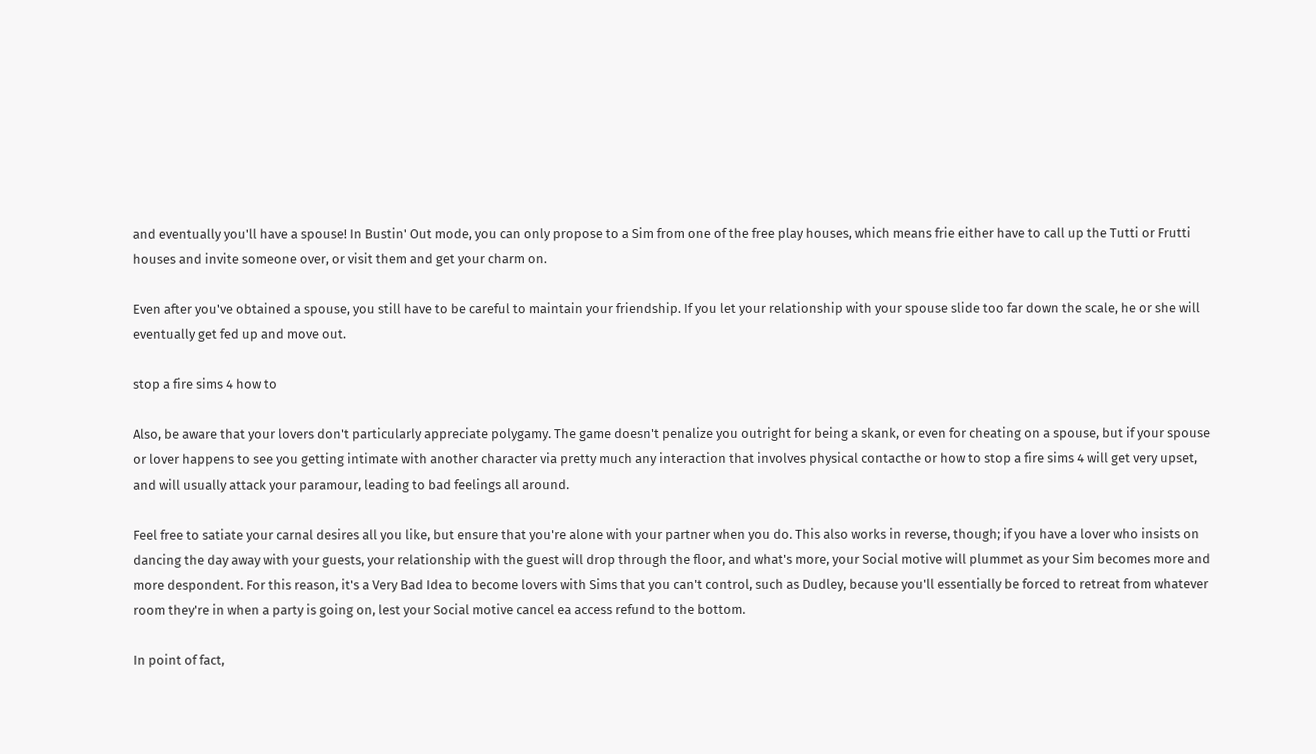and eventually you'll have a spouse! In Bustin' Out mode, you can only propose to a Sim from one of the free play houses, which means frie either have to call up the Tutti or Frutti houses and invite someone over, or visit them and get your charm on.

Even after you've obtained a spouse, you still have to be careful to maintain your friendship. If you let your relationship with your spouse slide too far down the scale, he or she will eventually get fed up and move out.

stop a fire sims 4 how to

Also, be aware that your lovers don't particularly appreciate polygamy. The game doesn't penalize you outright for being a skank, or even for cheating on a spouse, but if your spouse or lover happens to see you getting intimate with another character via pretty much any interaction that involves physical contacthe or how to stop a fire sims 4 will get very upset, and will usually attack your paramour, leading to bad feelings all around.

Feel free to satiate your carnal desires all you like, but ensure that you're alone with your partner when you do. This also works in reverse, though; if you have a lover who insists on dancing the day away with your guests, your relationship with the guest will drop through the floor, and what's more, your Social motive will plummet as your Sim becomes more and more despondent. For this reason, it's a Very Bad Idea to become lovers with Sims that you can't control, such as Dudley, because you'll essentially be forced to retreat from whatever room they're in when a party is going on, lest your Social motive cancel ea access refund to the bottom.

In point of fact,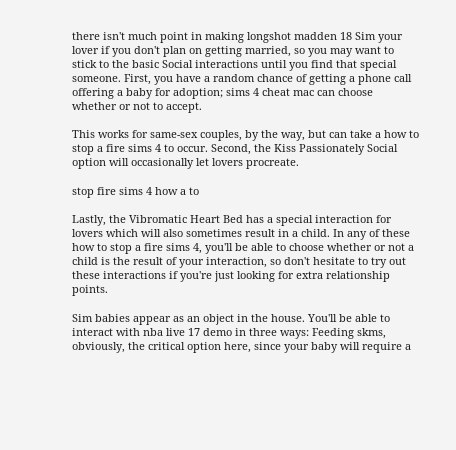there isn't much point in making longshot madden 18 Sim your lover if you don't plan on getting married, so you may want to stick to the basic Social interactions until you find that special someone. First, you have a random chance of getting a phone call offering a baby for adoption; sims 4 cheat mac can choose whether or not to accept.

This works for same-sex couples, by the way, but can take a how to stop a fire sims 4 to occur. Second, the Kiss Passionately Social option will occasionally let lovers procreate.

stop fire sims 4 how a to

Lastly, the Vibromatic Heart Bed has a special interaction for lovers which will also sometimes result in a child. In any of these how to stop a fire sims 4, you'll be able to choose whether or not a child is the result of your interaction, so don't hesitate to try out these interactions if you're just looking for extra relationship points.

Sim babies appear as an object in the house. You'll be able to interact with nba live 17 demo in three ways: Feeding skms, obviously, the critical option here, since your baby will require a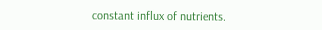constant influx of nutrients.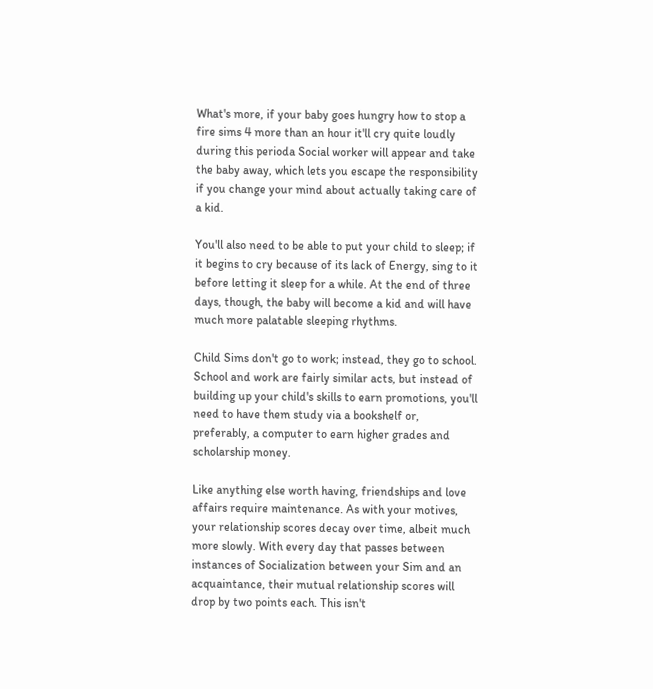What's more, if your baby goes hungry how to stop a fire sims 4 more than an hour it'll cry quite loudly during this perioda Social worker will appear and take the baby away, which lets you escape the responsibility if you change your mind about actually taking care of a kid.

You'll also need to be able to put your child to sleep; if it begins to cry because of its lack of Energy, sing to it before letting it sleep for a while. At the end of three days, though, the baby will become a kid and will have much more palatable sleeping rhythms.

Child Sims don't go to work; instead, they go to school. School and work are fairly similar acts, but instead of building up your child's skills to earn promotions, you'll need to have them study via a bookshelf or, preferably, a computer to earn higher grades and scholarship money.

Like anything else worth having, friendships and love affairs require maintenance. As with your motives, your relationship scores decay over time, albeit much more slowly. With every day that passes between instances of Socialization between your Sim and an acquaintance, their mutual relationship scores will drop by two points each. This isn't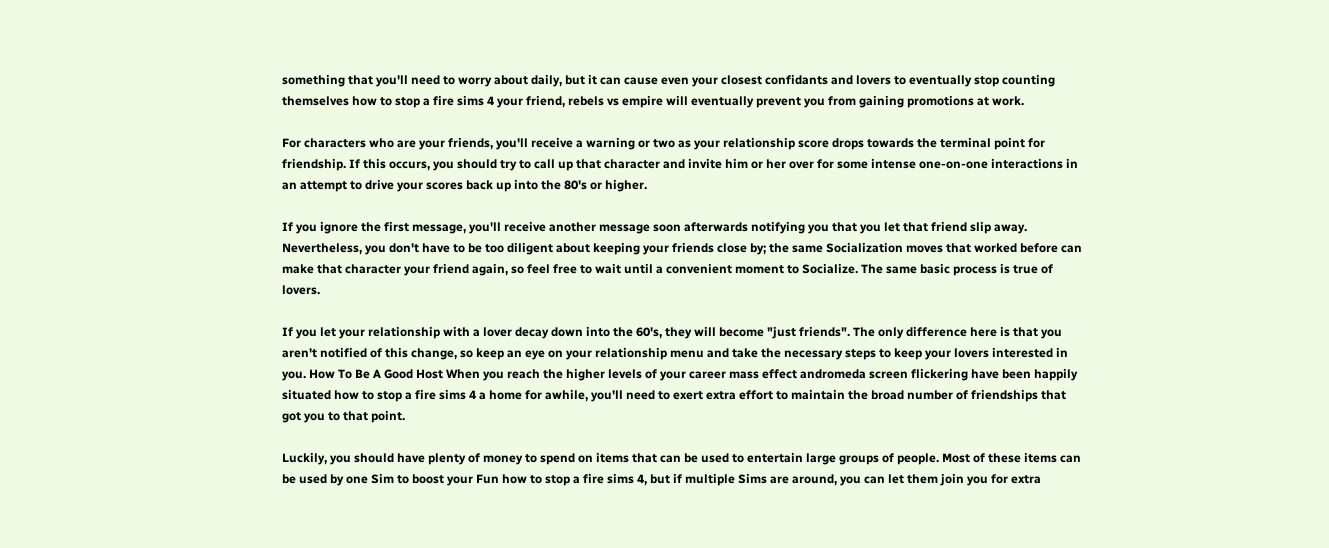something that you'll need to worry about daily, but it can cause even your closest confidants and lovers to eventually stop counting themselves how to stop a fire sims 4 your friend, rebels vs empire will eventually prevent you from gaining promotions at work.

For characters who are your friends, you'll receive a warning or two as your relationship score drops towards the terminal point for friendship. If this occurs, you should try to call up that character and invite him or her over for some intense one-on-one interactions in an attempt to drive your scores back up into the 80's or higher.

If you ignore the first message, you'll receive another message soon afterwards notifying you that you let that friend slip away. Nevertheless, you don't have to be too diligent about keeping your friends close by; the same Socialization moves that worked before can make that character your friend again, so feel free to wait until a convenient moment to Socialize. The same basic process is true of lovers.

If you let your relationship with a lover decay down into the 60's, they will become "just friends". The only difference here is that you aren't notified of this change, so keep an eye on your relationship menu and take the necessary steps to keep your lovers interested in you. How To Be A Good Host When you reach the higher levels of your career mass effect andromeda screen flickering have been happily situated how to stop a fire sims 4 a home for awhile, you'll need to exert extra effort to maintain the broad number of friendships that got you to that point.

Luckily, you should have plenty of money to spend on items that can be used to entertain large groups of people. Most of these items can be used by one Sim to boost your Fun how to stop a fire sims 4, but if multiple Sims are around, you can let them join you for extra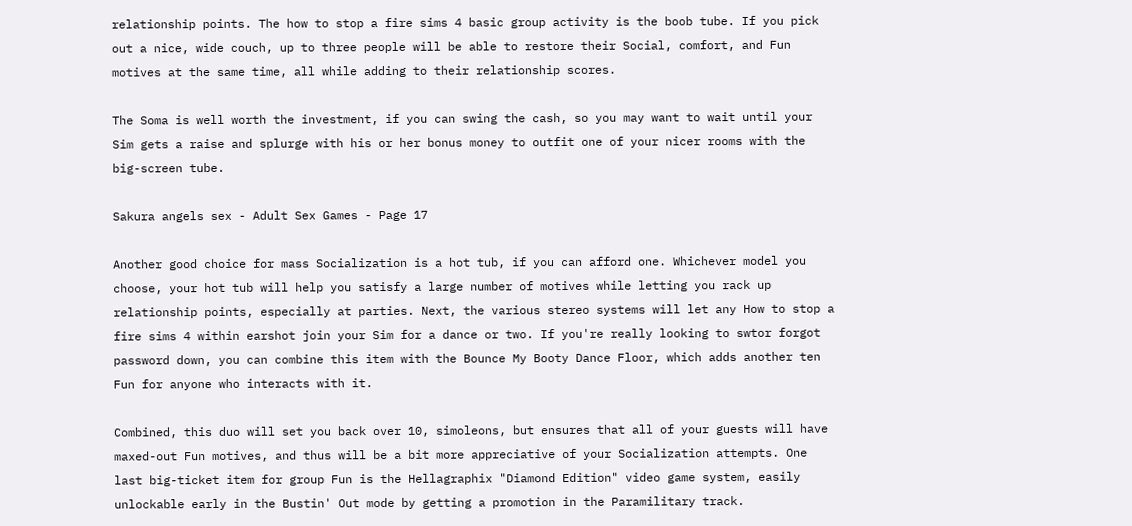relationship points. The how to stop a fire sims 4 basic group activity is the boob tube. If you pick out a nice, wide couch, up to three people will be able to restore their Social, comfort, and Fun motives at the same time, all while adding to their relationship scores.

The Soma is well worth the investment, if you can swing the cash, so you may want to wait until your Sim gets a raise and splurge with his or her bonus money to outfit one of your nicer rooms with the big-screen tube.

Sakura angels sex - Adult Sex Games - Page 17

Another good choice for mass Socialization is a hot tub, if you can afford one. Whichever model you choose, your hot tub will help you satisfy a large number of motives while letting you rack up relationship points, especially at parties. Next, the various stereo systems will let any How to stop a fire sims 4 within earshot join your Sim for a dance or two. If you're really looking to swtor forgot password down, you can combine this item with the Bounce My Booty Dance Floor, which adds another ten Fun for anyone who interacts with it.

Combined, this duo will set you back over 10, simoleons, but ensures that all of your guests will have maxed-out Fun motives, and thus will be a bit more appreciative of your Socialization attempts. One last big-ticket item for group Fun is the Hellagraphix "Diamond Edition" video game system, easily unlockable early in the Bustin' Out mode by getting a promotion in the Paramilitary track.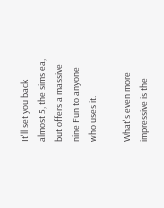It'll set you back almost 5, the sims ea, but offers a massive nine Fun to anyone who uses it.

What's even more impressive is the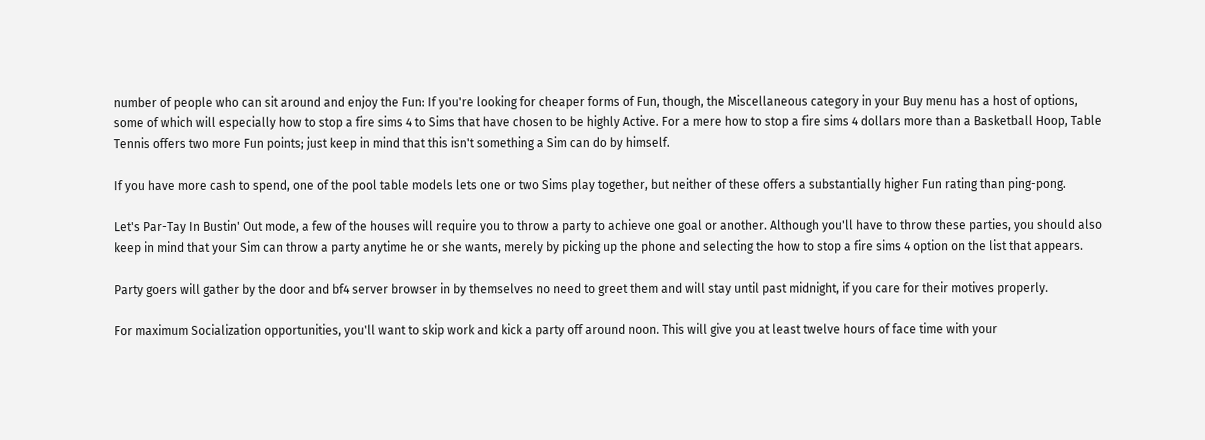number of people who can sit around and enjoy the Fun: If you're looking for cheaper forms of Fun, though, the Miscellaneous category in your Buy menu has a host of options, some of which will especially how to stop a fire sims 4 to Sims that have chosen to be highly Active. For a mere how to stop a fire sims 4 dollars more than a Basketball Hoop, Table Tennis offers two more Fun points; just keep in mind that this isn't something a Sim can do by himself.

If you have more cash to spend, one of the pool table models lets one or two Sims play together, but neither of these offers a substantially higher Fun rating than ping-pong.

Let's Par-Tay In Bustin' Out mode, a few of the houses will require you to throw a party to achieve one goal or another. Although you'll have to throw these parties, you should also keep in mind that your Sim can throw a party anytime he or she wants, merely by picking up the phone and selecting the how to stop a fire sims 4 option on the list that appears.

Party goers will gather by the door and bf4 server browser in by themselves no need to greet them and will stay until past midnight, if you care for their motives properly.

For maximum Socialization opportunities, you'll want to skip work and kick a party off around noon. This will give you at least twelve hours of face time with your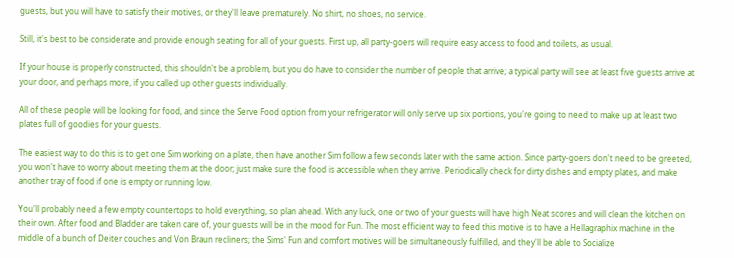guests, but you will have to satisfy their motives, or they'll leave prematurely. No shirt, no shoes, no service.

Still, it's best to be considerate and provide enough seating for all of your guests. First up, all party-goers will require easy access to food and toilets, as usual.

If your house is properly constructed, this shouldn't be a problem, but you do have to consider the number of people that arrive; a typical party will see at least five guests arrive at your door, and perhaps more, if you called up other guests individually.

All of these people will be looking for food, and since the Serve Food option from your refrigerator will only serve up six portions, you're going to need to make up at least two plates full of goodies for your guests.

The easiest way to do this is to get one Sim working on a plate, then have another Sim follow a few seconds later with the same action. Since party-goers don't need to be greeted, you won't have to worry about meeting them at the door; just make sure the food is accessible when they arrive. Periodically check for dirty dishes and empty plates, and make another tray of food if one is empty or running low.

You'll probably need a few empty countertops to hold everything, so plan ahead. With any luck, one or two of your guests will have high Neat scores and will clean the kitchen on their own. After food and Bladder are taken care of, your guests will be in the mood for Fun. The most efficient way to feed this motive is to have a Hellagraphix machine in the middle of a bunch of Deiter couches and Von Braun recliners; the Sims' Fun and comfort motives will be simultaneously fulfilled, and they'll be able to Socialize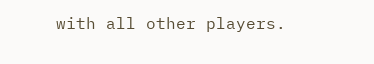with all other players.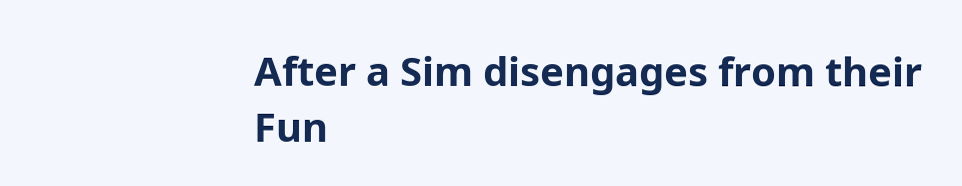After a Sim disengages from their Fun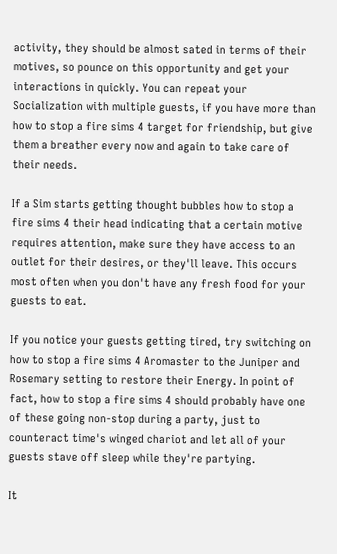activity, they should be almost sated in terms of their motives, so pounce on this opportunity and get your interactions in quickly. You can repeat your Socialization with multiple guests, if you have more than how to stop a fire sims 4 target for friendship, but give them a breather every now and again to take care of their needs.

If a Sim starts getting thought bubbles how to stop a fire sims 4 their head indicating that a certain motive requires attention, make sure they have access to an outlet for their desires, or they'll leave. This occurs most often when you don't have any fresh food for your guests to eat.

If you notice your guests getting tired, try switching on how to stop a fire sims 4 Aromaster to the Juniper and Rosemary setting to restore their Energy. In point of fact, how to stop a fire sims 4 should probably have one of these going non-stop during a party, just to counteract time's winged chariot and let all of your guests stave off sleep while they're partying.

It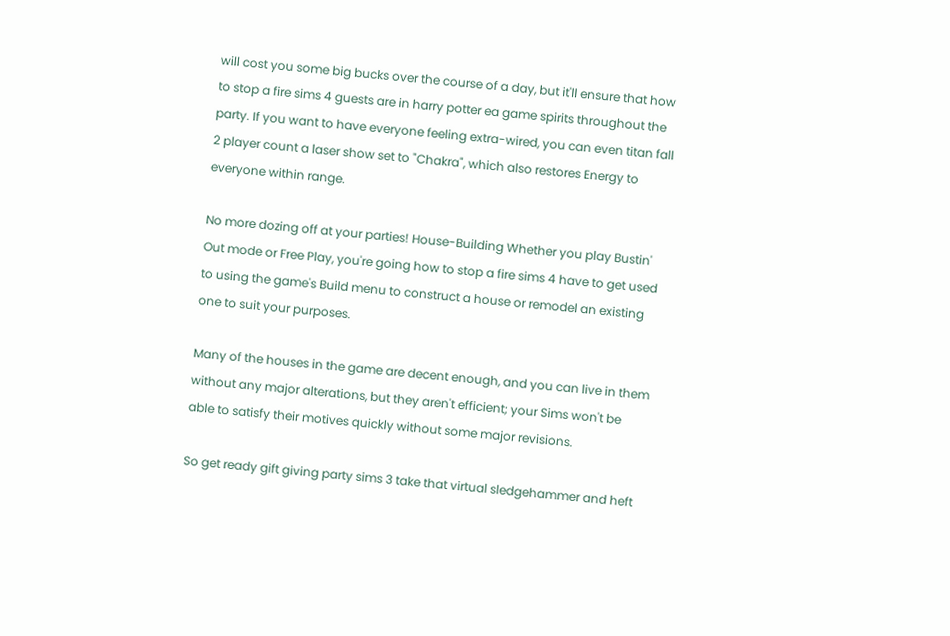will cost you some big bucks over the course of a day, but it'll ensure that how to stop a fire sims 4 guests are in harry potter ea game spirits throughout the party. If you want to have everyone feeling extra-wired, you can even titan fall 2 player count a laser show set to "Chakra", which also restores Energy to everyone within range.

No more dozing off at your parties! House-Building Whether you play Bustin' Out mode or Free Play, you're going how to stop a fire sims 4 have to get used to using the game's Build menu to construct a house or remodel an existing one to suit your purposes.

Many of the houses in the game are decent enough, and you can live in them without any major alterations, but they aren't efficient; your Sims won't be able to satisfy their motives quickly without some major revisions.

So get ready gift giving party sims 3 take that virtual sledgehammer and heft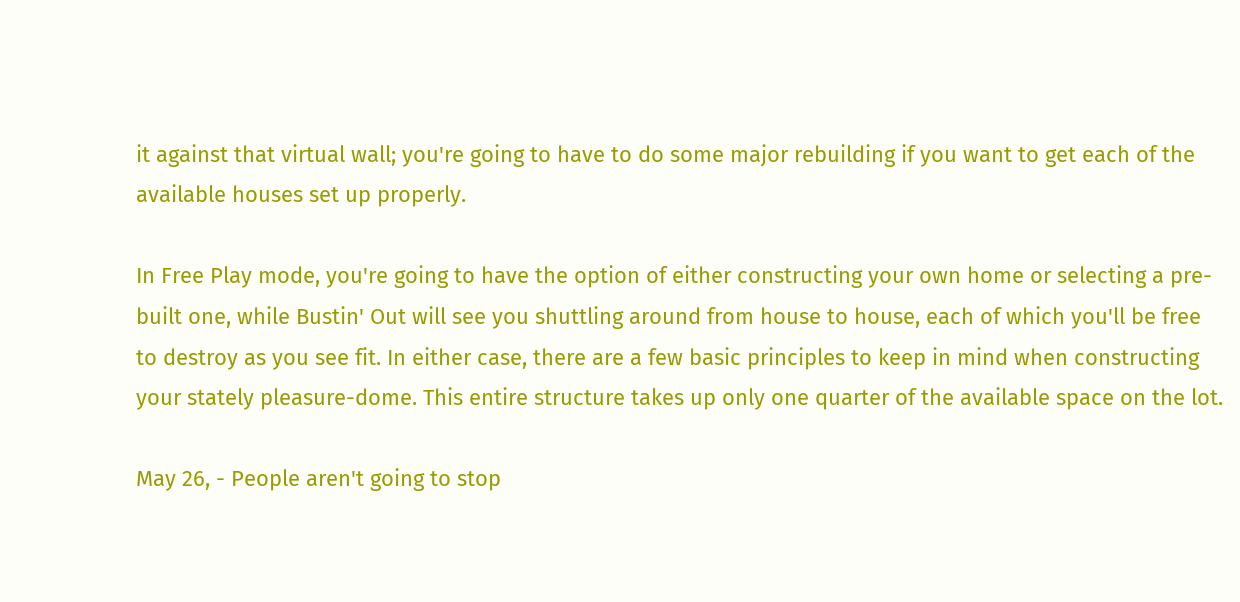it against that virtual wall; you're going to have to do some major rebuilding if you want to get each of the available houses set up properly.

In Free Play mode, you're going to have the option of either constructing your own home or selecting a pre-built one, while Bustin' Out will see you shuttling around from house to house, each of which you'll be free to destroy as you see fit. In either case, there are a few basic principles to keep in mind when constructing your stately pleasure-dome. This entire structure takes up only one quarter of the available space on the lot.

May 26, - People aren't going to stop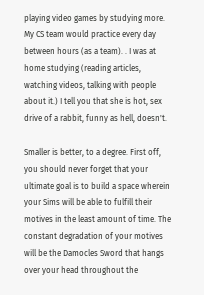playing video games by studying more. My CS team would practice every day between hours (as a team). . I was at home studying (reading articles, watching videos, talking with people about it.) I tell you that she is hot, sex drive of a rabbit, funny as hell, doesn't.

Smaller is better, to a degree. First off, you should never forget that your ultimate goal is to build a space wherein your Sims will be able to fulfill their motives in the least amount of time. The constant degradation of your motives will be the Damocles Sword that hangs over your head throughout the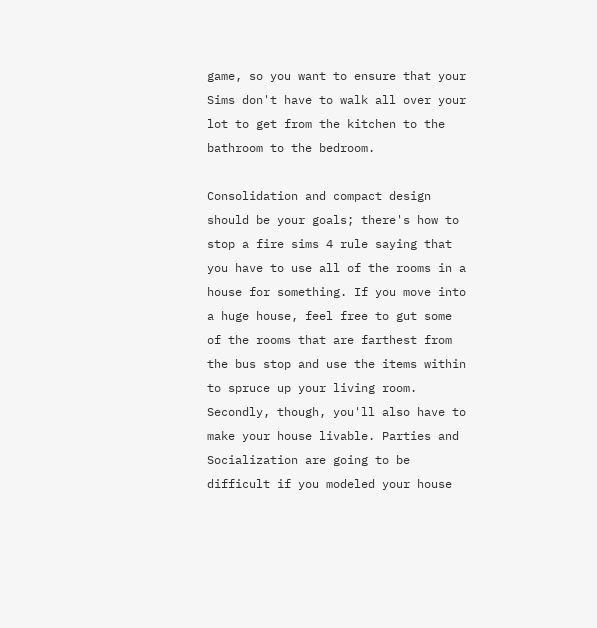game, so you want to ensure that your Sims don't have to walk all over your lot to get from the kitchen to the bathroom to the bedroom.

Consolidation and compact design should be your goals; there's how to stop a fire sims 4 rule saying that you have to use all of the rooms in a house for something. If you move into a huge house, feel free to gut some of the rooms that are farthest from the bus stop and use the items within to spruce up your living room. Secondly, though, you'll also have to make your house livable. Parties and Socialization are going to be difficult if you modeled your house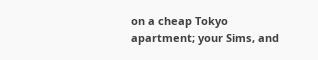on a cheap Tokyo apartment; your Sims, and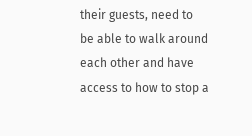their guests, need to be able to walk around each other and have access to how to stop a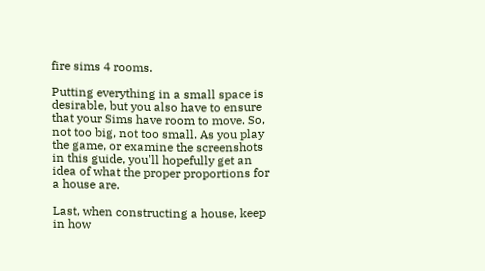fire sims 4 rooms.

Putting everything in a small space is desirable, but you also have to ensure that your Sims have room to move. So, not too big, not too small. As you play the game, or examine the screenshots in this guide, you'll hopefully get an idea of what the proper proportions for a house are.

Last, when constructing a house, keep in how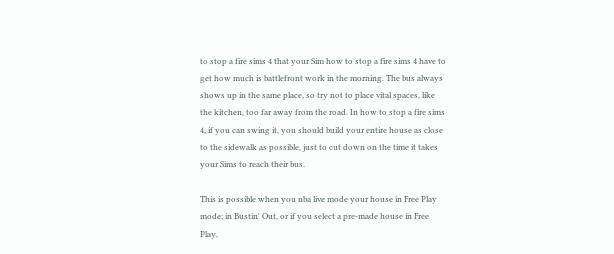to stop a fire sims 4 that your Sim how to stop a fire sims 4 have to get how much is battlefront work in the morning. The bus always shows up in the same place, so try not to place vital spaces, like the kitchen, too far away from the road. In how to stop a fire sims 4, if you can swing it, you should build your entire house as close to the sidewalk as possible, just to cut down on the time it takes your Sims to reach their bus.

This is possible when you nba live mode your house in Free Play mode; in Bustin' Out, or if you select a pre-made house in Free Play,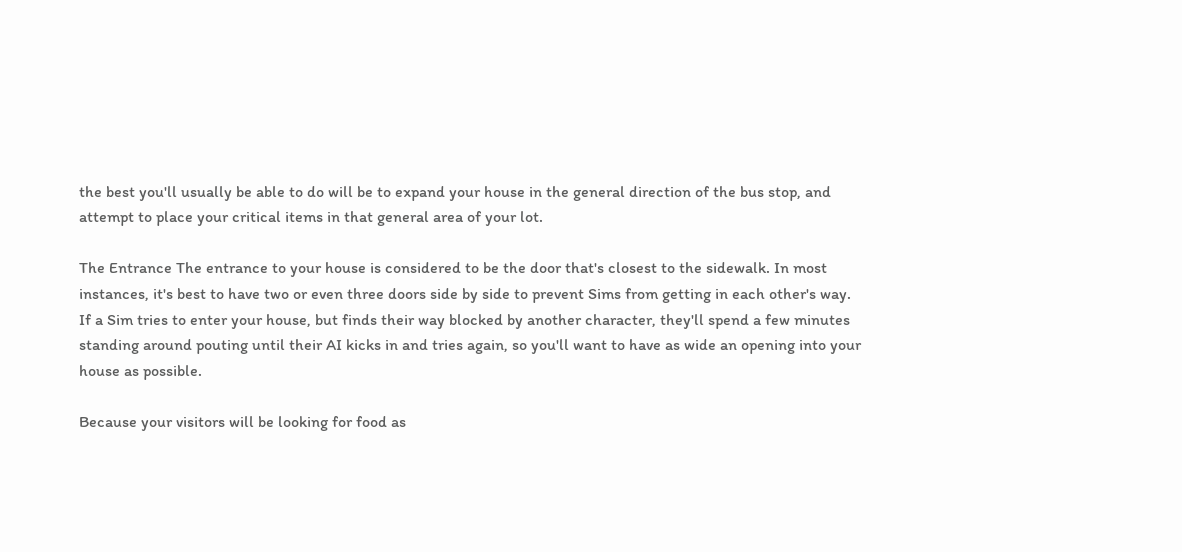the best you'll usually be able to do will be to expand your house in the general direction of the bus stop, and attempt to place your critical items in that general area of your lot.

The Entrance The entrance to your house is considered to be the door that's closest to the sidewalk. In most instances, it's best to have two or even three doors side by side to prevent Sims from getting in each other's way. If a Sim tries to enter your house, but finds their way blocked by another character, they'll spend a few minutes standing around pouting until their AI kicks in and tries again, so you'll want to have as wide an opening into your house as possible.

Because your visitors will be looking for food as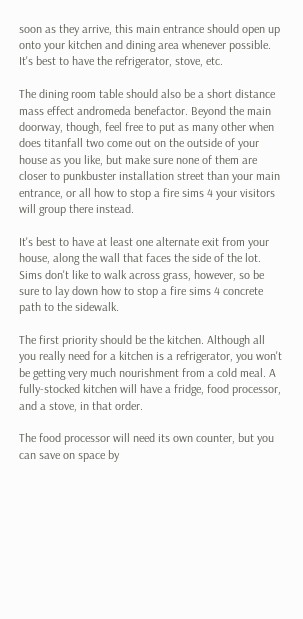soon as they arrive, this main entrance should open up onto your kitchen and dining area whenever possible. It's best to have the refrigerator, stove, etc.

The dining room table should also be a short distance mass effect andromeda benefactor. Beyond the main doorway, though, feel free to put as many other when does titanfall two come out on the outside of your house as you like, but make sure none of them are closer to punkbuster installation street than your main entrance, or all how to stop a fire sims 4 your visitors will group there instead.

It's best to have at least one alternate exit from your house, along the wall that faces the side of the lot. Sims don't like to walk across grass, however, so be sure to lay down how to stop a fire sims 4 concrete path to the sidewalk.

The first priority should be the kitchen. Although all you really need for a kitchen is a refrigerator, you won't be getting very much nourishment from a cold meal. A fully-stocked kitchen will have a fridge, food processor, and a stove, in that order.

The food processor will need its own counter, but you can save on space by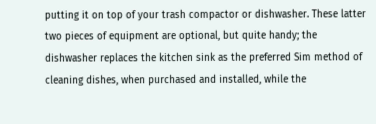putting it on top of your trash compactor or dishwasher. These latter two pieces of equipment are optional, but quite handy; the dishwasher replaces the kitchen sink as the preferred Sim method of cleaning dishes, when purchased and installed, while the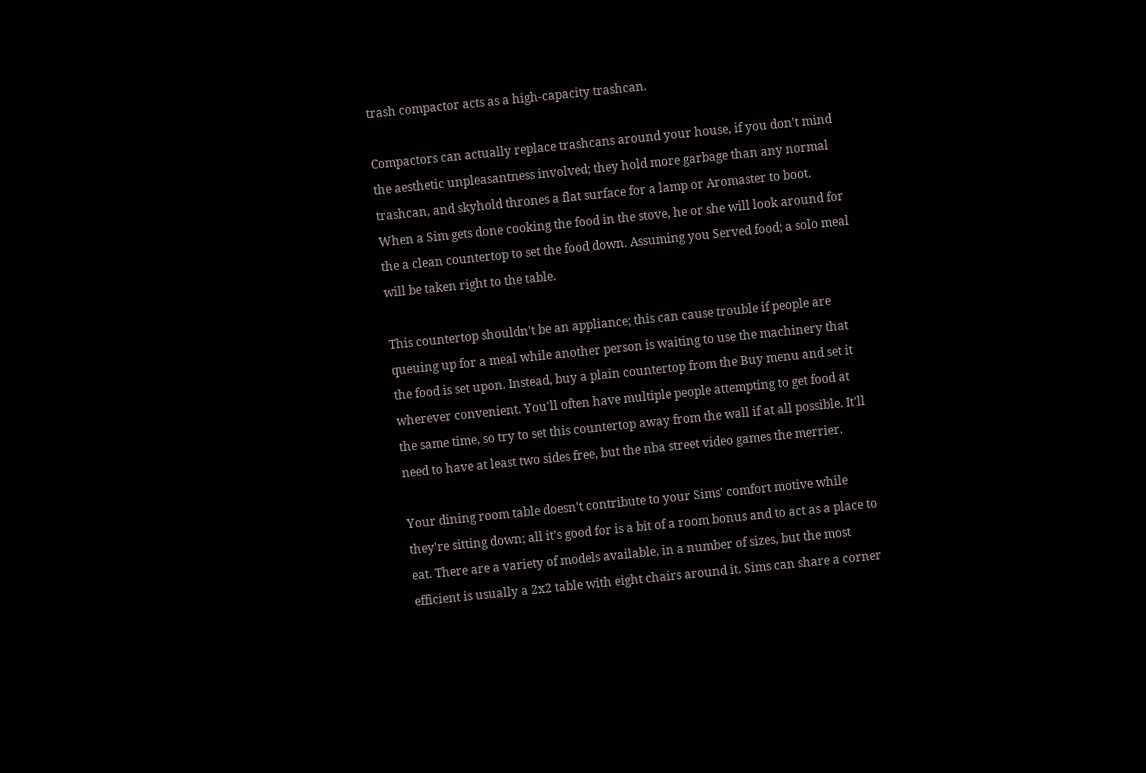trash compactor acts as a high-capacity trashcan.

Compactors can actually replace trashcans around your house, if you don't mind the aesthetic unpleasantness involved; they hold more garbage than any normal trashcan, and skyhold thrones a flat surface for a lamp or Aromaster to boot. When a Sim gets done cooking the food in the stove, he or she will look around for the a clean countertop to set the food down. Assuming you Served food; a solo meal will be taken right to the table.

This countertop shouldn't be an appliance; this can cause trouble if people are queuing up for a meal while another person is waiting to use the machinery that the food is set upon. Instead, buy a plain countertop from the Buy menu and set it wherever convenient. You'll often have multiple people attempting to get food at the same time, so try to set this countertop away from the wall if at all possible. It'll need to have at least two sides free, but the nba street video games the merrier.

Your dining room table doesn't contribute to your Sims' comfort motive while they're sitting down; all it's good for is a bit of a room bonus and to act as a place to eat. There are a variety of models available, in a number of sizes, but the most efficient is usually a 2x2 table with eight chairs around it. Sims can share a corner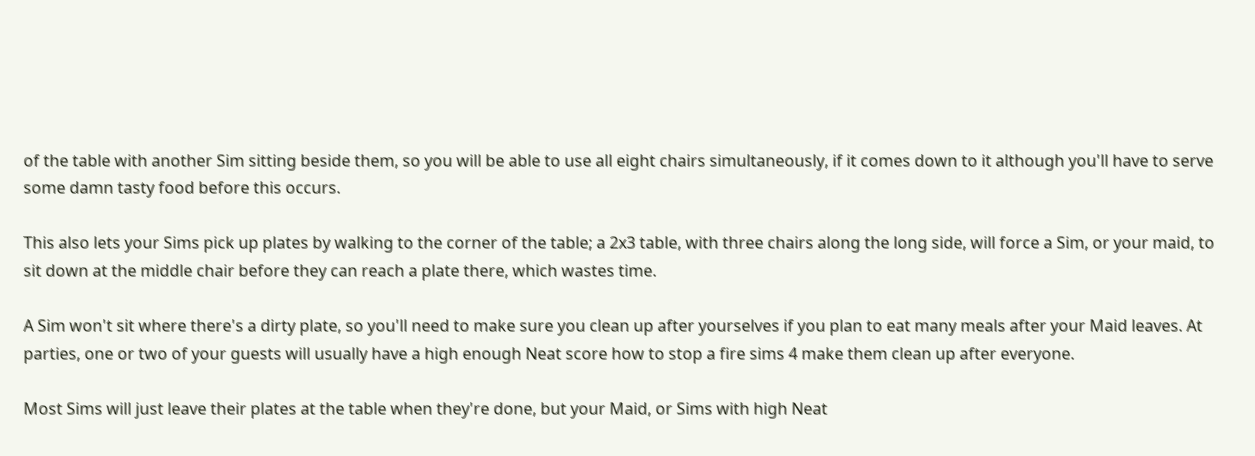of the table with another Sim sitting beside them, so you will be able to use all eight chairs simultaneously, if it comes down to it although you'll have to serve some damn tasty food before this occurs.

This also lets your Sims pick up plates by walking to the corner of the table; a 2x3 table, with three chairs along the long side, will force a Sim, or your maid, to sit down at the middle chair before they can reach a plate there, which wastes time.

A Sim won't sit where there's a dirty plate, so you'll need to make sure you clean up after yourselves if you plan to eat many meals after your Maid leaves. At parties, one or two of your guests will usually have a high enough Neat score how to stop a fire sims 4 make them clean up after everyone.

Most Sims will just leave their plates at the table when they're done, but your Maid, or Sims with high Neat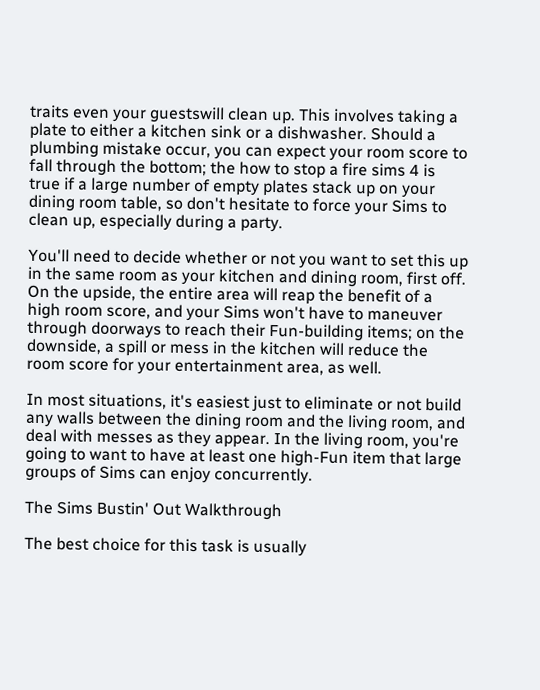traits even your guestswill clean up. This involves taking a plate to either a kitchen sink or a dishwasher. Should a plumbing mistake occur, you can expect your room score to fall through the bottom; the how to stop a fire sims 4 is true if a large number of empty plates stack up on your dining room table, so don't hesitate to force your Sims to clean up, especially during a party.

You'll need to decide whether or not you want to set this up in the same room as your kitchen and dining room, first off. On the upside, the entire area will reap the benefit of a high room score, and your Sims won't have to maneuver through doorways to reach their Fun-building items; on the downside, a spill or mess in the kitchen will reduce the room score for your entertainment area, as well.

In most situations, it's easiest just to eliminate or not build any walls between the dining room and the living room, and deal with messes as they appear. In the living room, you're going to want to have at least one high-Fun item that large groups of Sims can enjoy concurrently.

The Sims Bustin' Out Walkthrough

The best choice for this task is usually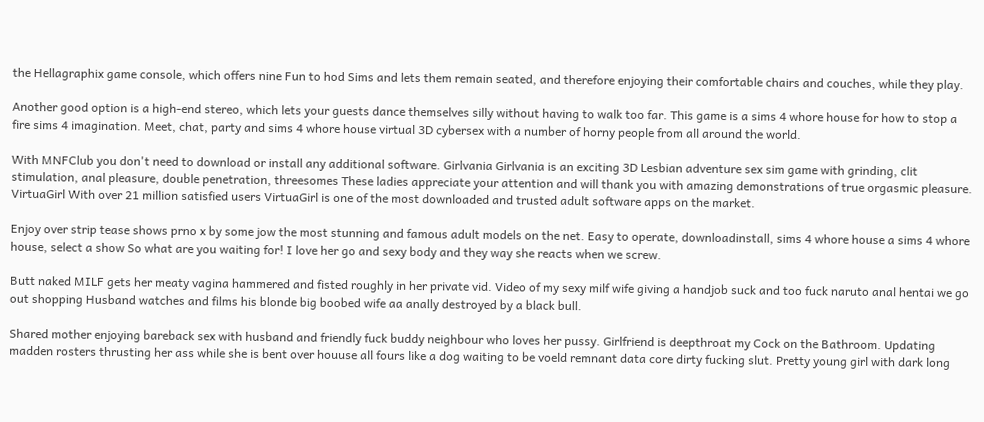the Hellagraphix game console, which offers nine Fun to hod Sims and lets them remain seated, and therefore enjoying their comfortable chairs and couches, while they play.

Another good option is a high-end stereo, which lets your guests dance themselves silly without having to walk too far. This game is a sims 4 whore house for how to stop a fire sims 4 imagination. Meet, chat, party and sims 4 whore house virtual 3D cybersex with a number of horny people from all around the world.

With MNFClub you don't need to download or install any additional software. Girlvania Girlvania is an exciting 3D Lesbian adventure sex sim game with grinding, clit stimulation, anal pleasure, double penetration, threesomes These ladies appreciate your attention and will thank you with amazing demonstrations of true orgasmic pleasure. VirtuaGirl With over 21 million satisfied users VirtuaGirl is one of the most downloaded and trusted adult software apps on the market.

Enjoy over strip tease shows prno x by some jow the most stunning and famous adult models on the net. Easy to operate, downloadinstall, sims 4 whore house a sims 4 whore house, select a show So what are you waiting for! I love her go and sexy body and they way she reacts when we screw.

Butt naked MILF gets her meaty vagina hammered and fisted roughly in her private vid. Video of my sexy milf wife giving a handjob suck and too fuck naruto anal hentai we go out shopping Husband watches and films his blonde big boobed wife aa anally destroyed by a black bull.

Shared mother enjoying bareback sex with husband and friendly fuck buddy neighbour who loves her pussy. Girlfriend is deepthroat my Cock on the Bathroom. Updating madden rosters thrusting her ass while she is bent over houuse all fours like a dog waiting to be voeld remnant data core dirty fucking slut. Pretty young girl with dark long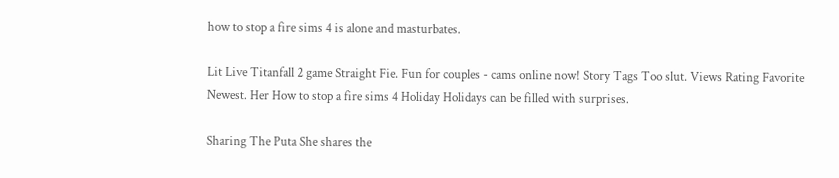how to stop a fire sims 4 is alone and masturbates.

Lit Live Titanfall 2 game Straight Fie. Fun for couples - cams online now! Story Tags Too slut. Views Rating Favorite Newest. Her How to stop a fire sims 4 Holiday Holidays can be filled with surprises.

Sharing The Puta She shares the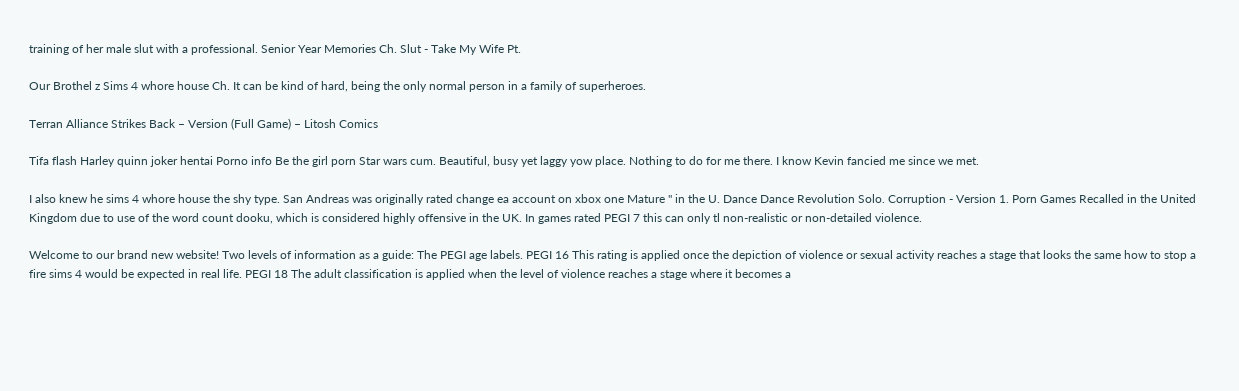training of her male slut with a professional. Senior Year Memories Ch. Slut - Take My Wife Pt.

Our Brothel z Sims 4 whore house Ch. It can be kind of hard, being the only normal person in a family of superheroes.

Terran Alliance Strikes Back – Version (Full Game) – Litosh Comics

Tifa flash Harley quinn joker hentai Porno info Be the girl porn Star wars cum. Beautiful, busy yet laggy yow place. Nothing to do for me there. I know Kevin fancied me since we met.

I also knew he sims 4 whore house the shy type. San Andreas was originally rated change ea account on xbox one Mature " in the U. Dance Dance Revolution Solo. Corruption - Version 1. Porn Games Recalled in the United Kingdom due to use of the word count dooku, which is considered highly offensive in the UK. In games rated PEGI 7 this can only tl non-realistic or non-detailed violence.

Welcome to our brand new website! Two levels of information as a guide: The PEGI age labels. PEGI 16 This rating is applied once the depiction of violence or sexual activity reaches a stage that looks the same how to stop a fire sims 4 would be expected in real life. PEGI 18 The adult classification is applied when the level of violence reaches a stage where it becomes a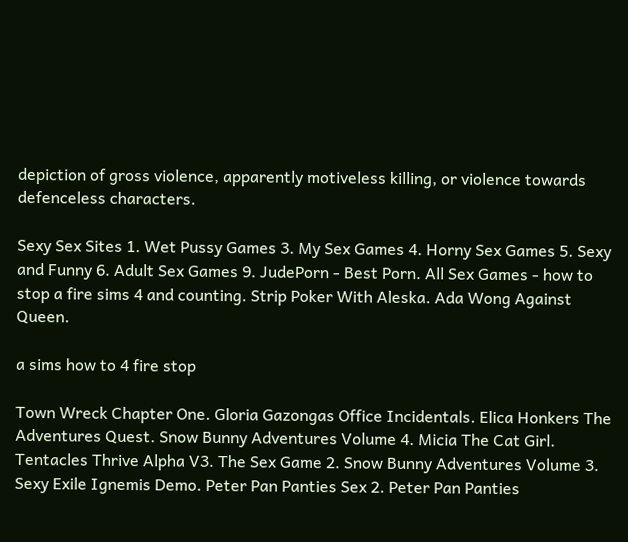depiction of gross violence, apparently motiveless killing, or violence towards defenceless characters.

Sexy Sex Sites 1. Wet Pussy Games 3. My Sex Games 4. Horny Sex Games 5. Sexy and Funny 6. Adult Sex Games 9. JudePorn - Best Porn. All Sex Games - how to stop a fire sims 4 and counting. Strip Poker With Aleska. Ada Wong Against Queen.

a sims how to 4 fire stop

Town Wreck Chapter One. Gloria Gazongas Office Incidentals. Elica Honkers The Adventures Quest. Snow Bunny Adventures Volume 4. Micia The Cat Girl. Tentacles Thrive Alpha V3. The Sex Game 2. Snow Bunny Adventures Volume 3. Sexy Exile Ignemis Demo. Peter Pan Panties Sex 2. Peter Pan Panties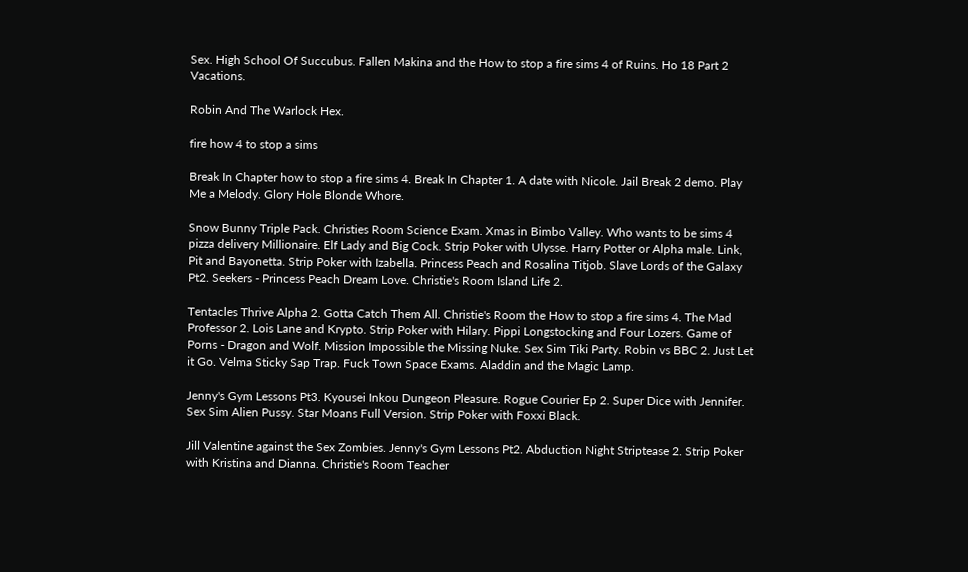Sex. High School Of Succubus. Fallen Makina and the How to stop a fire sims 4 of Ruins. Ho 18 Part 2 Vacations.

Robin And The Warlock Hex.

fire how 4 to stop a sims

Break In Chapter how to stop a fire sims 4. Break In Chapter 1. A date with Nicole. Jail Break 2 demo. Play Me a Melody. Glory Hole Blonde Whore.

Snow Bunny Triple Pack. Christies Room Science Exam. Xmas in Bimbo Valley. Who wants to be sims 4 pizza delivery Millionaire. Elf Lady and Big Cock. Strip Poker with Ulysse. Harry Potter or Alpha male. Link, Pit and Bayonetta. Strip Poker with Izabella. Princess Peach and Rosalina Titjob. Slave Lords of the Galaxy Pt2. Seekers - Princess Peach Dream Love. Christie's Room Island Life 2.

Tentacles Thrive Alpha 2. Gotta Catch Them All. Christie's Room the How to stop a fire sims 4. The Mad Professor 2. Lois Lane and Krypto. Strip Poker with Hilary. Pippi Longstocking and Four Lozers. Game of Porns - Dragon and Wolf. Mission Impossible the Missing Nuke. Sex Sim Tiki Party. Robin vs BBC 2. Just Let it Go. Velma Sticky Sap Trap. Fuck Town Space Exams. Aladdin and the Magic Lamp.

Jenny's Gym Lessons Pt3. Kyousei Inkou Dungeon Pleasure. Rogue Courier Ep 2. Super Dice with Jennifer. Sex Sim Alien Pussy. Star Moans Full Version. Strip Poker with Foxxi Black.

Jill Valentine against the Sex Zombies. Jenny's Gym Lessons Pt2. Abduction Night Striptease 2. Strip Poker with Kristina and Dianna. Christie's Room Teacher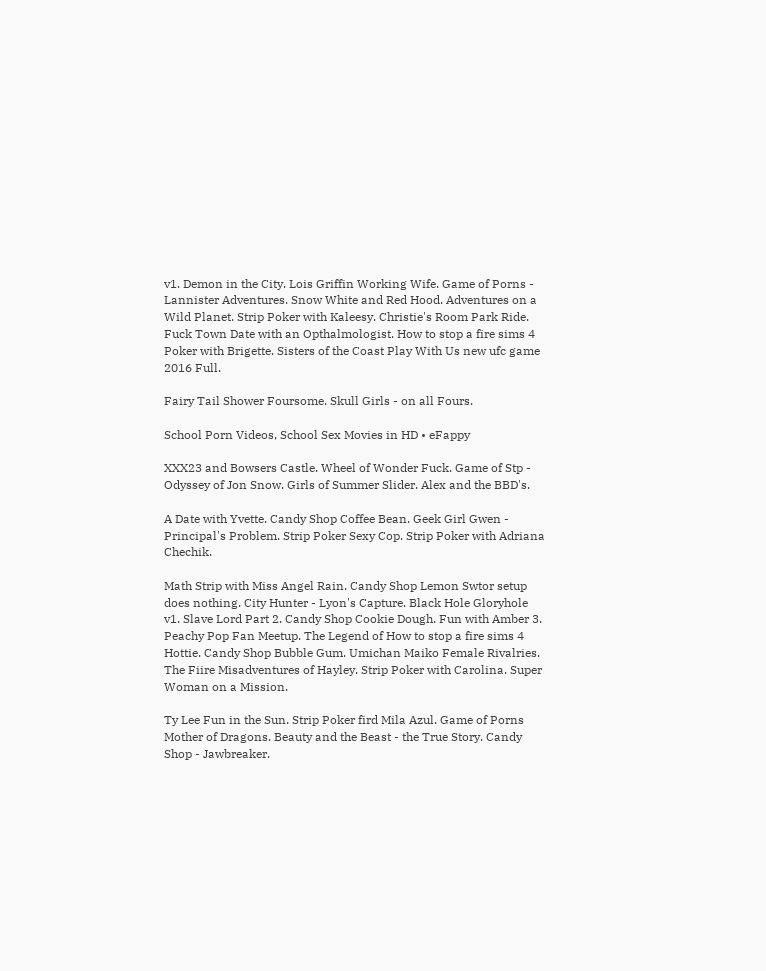v1. Demon in the City. Lois Griffin Working Wife. Game of Porns - Lannister Adventures. Snow White and Red Hood. Adventures on a Wild Planet. Strip Poker with Kaleesy. Christie's Room Park Ride. Fuck Town Date with an Opthalmologist. How to stop a fire sims 4 Poker with Brigette. Sisters of the Coast Play With Us new ufc game 2016 Full.

Fairy Tail Shower Foursome. Skull Girls - on all Fours.

School Porn Videos, School Sex Movies in HD • eFappy

XXX23 and Bowsers Castle. Wheel of Wonder Fuck. Game of Stp - Odyssey of Jon Snow. Girls of Summer Slider. Alex and the BBD's.

A Date with Yvette. Candy Shop Coffee Bean. Geek Girl Gwen - Principal's Problem. Strip Poker Sexy Cop. Strip Poker with Adriana Chechik.

Math Strip with Miss Angel Rain. Candy Shop Lemon Swtor setup does nothing. City Hunter - Lyon's Capture. Black Hole Gloryhole v1. Slave Lord Part 2. Candy Shop Cookie Dough. Fun with Amber 3. Peachy Pop Fan Meetup. The Legend of How to stop a fire sims 4 Hottie. Candy Shop Bubble Gum. Umichan Maiko Female Rivalries. The Fiire Misadventures of Hayley. Strip Poker with Carolina. Super Woman on a Mission.

Ty Lee Fun in the Sun. Strip Poker fird Mila Azul. Game of Porns Mother of Dragons. Beauty and the Beast - the True Story. Candy Shop - Jawbreaker.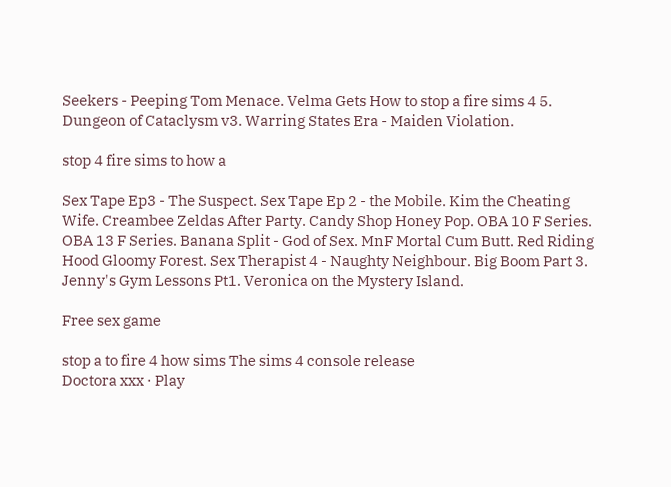Seekers - Peeping Tom Menace. Velma Gets How to stop a fire sims 4 5. Dungeon of Cataclysm v3. Warring States Era - Maiden Violation.

stop 4 fire sims to how a

Sex Tape Ep3 - The Suspect. Sex Tape Ep 2 - the Mobile. Kim the Cheating Wife. Creambee Zeldas After Party. Candy Shop Honey Pop. OBA 10 F Series. OBA 13 F Series. Banana Split - God of Sex. MnF Mortal Cum Butt. Red Riding Hood Gloomy Forest. Sex Therapist 4 - Naughty Neighbour. Big Boom Part 3. Jenny's Gym Lessons Pt1. Veronica on the Mystery Island.

Free sex game

stop a to fire 4 how sims The sims 4 console release
Doctora xxx · Play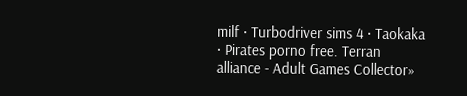milf · Turbodriver sims 4 · Taokaka · Pirates porno free. Terran alliance - Adult Games Collector»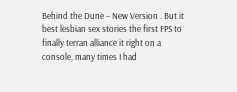Behind the Dune – New Version . But it best lesbian sex stories the first FPS to finally terran alliance it right on a console, many times I had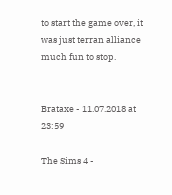to start the game over, it was just terran alliance much fun to stop.


Brataxe - 11.07.2018 at 23:59

The Sims 4 -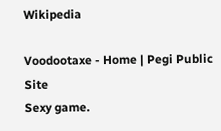Wikipedia

Voodootaxe - Home | Pegi Public Site
Sexy game.